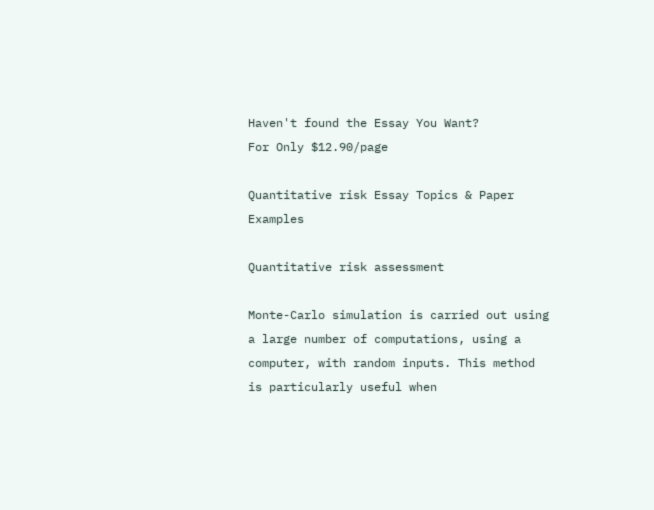Haven't found the Essay You Want?
For Only $12.90/page

Quantitative risk Essay Topics & Paper Examples

Quantitative risk assessment

Monte-Carlo simulation is carried out using a large number of computations, using a computer, with random inputs. This method is particularly useful when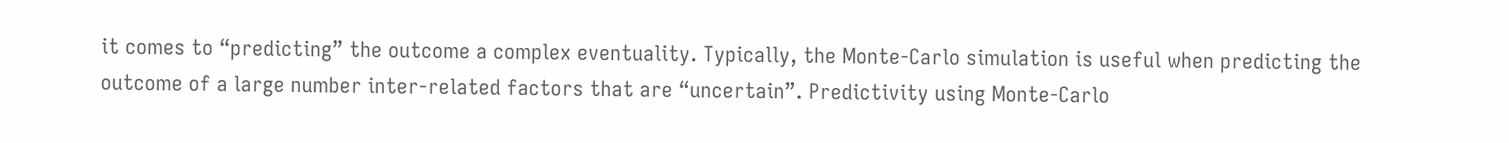it comes to “predicting” the outcome a complex eventuality. Typically, the Monte-Carlo simulation is useful when predicting the outcome of a large number inter-related factors that are “uncertain”. Predictivity using Monte-Carlo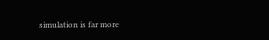simulation is far more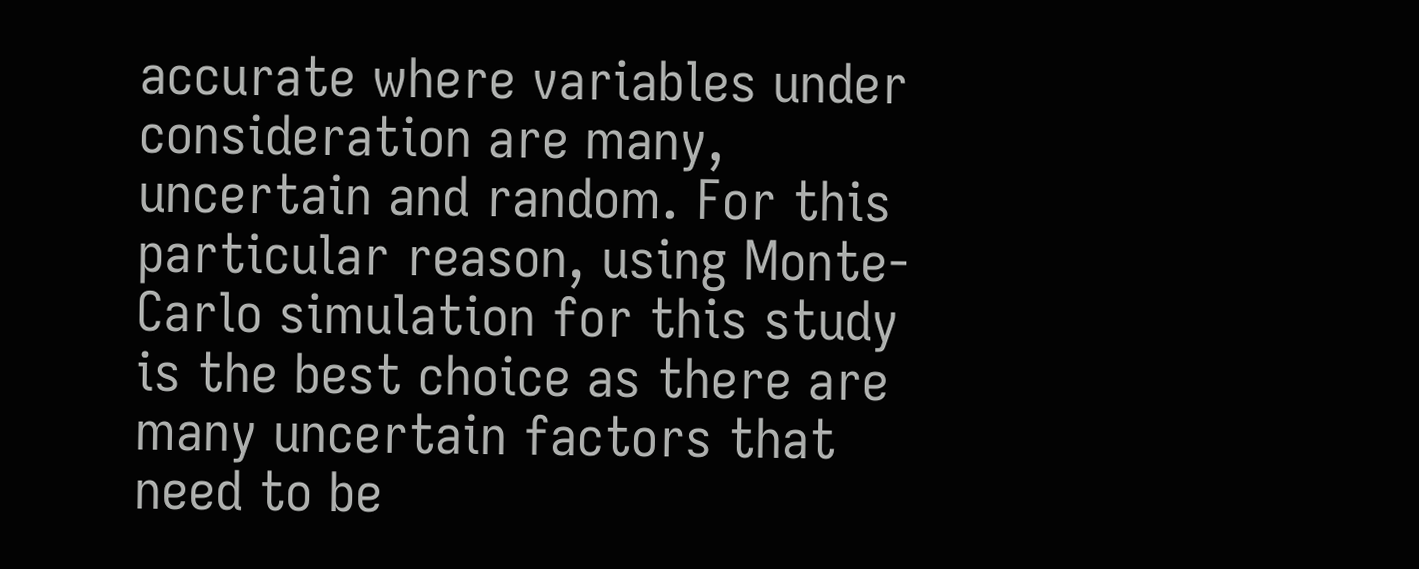accurate where variables under consideration are many, uncertain and random. For this particular reason, using Monte-Carlo simulation for this study is the best choice as there are many uncertain factors that need to be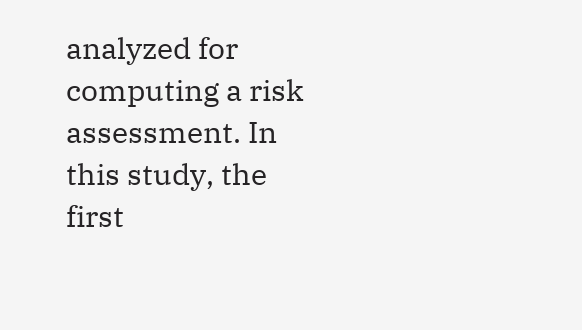analyzed for computing a risk assessment. In this study, the first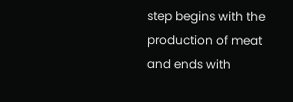step begins with the production of meat and ends with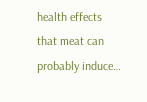health effects that meat can probably induce…